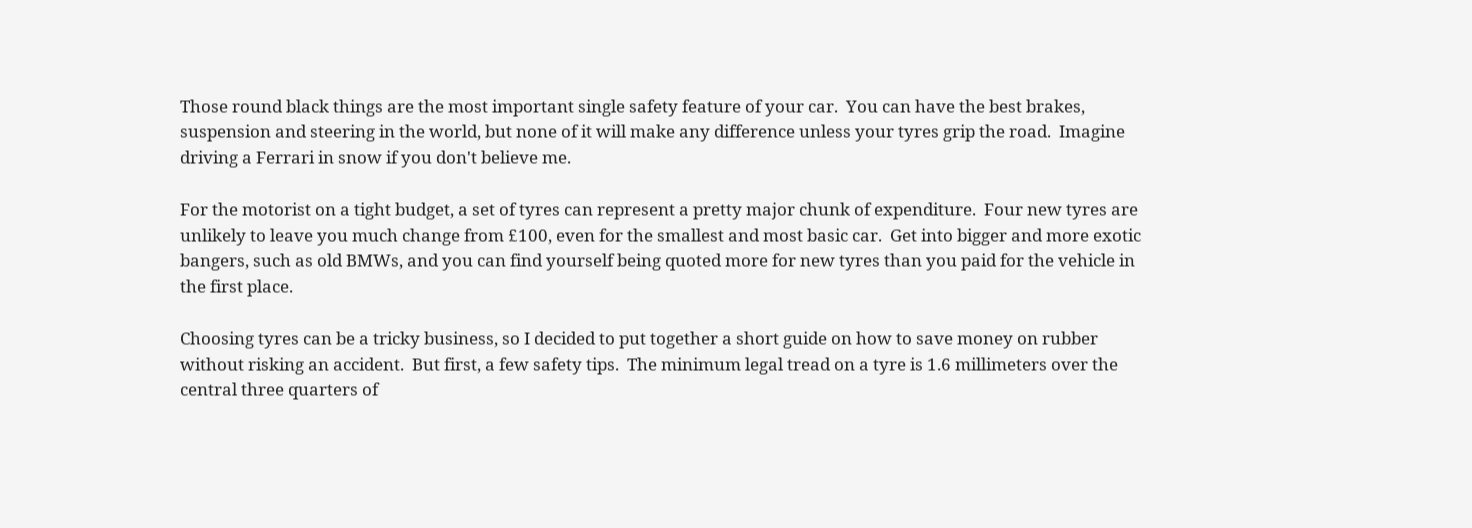Those round black things are the most important single safety feature of your car.  You can have the best brakes, suspension and steering in the world, but none of it will make any difference unless your tyres grip the road.  Imagine driving a Ferrari in snow if you don't believe me.

For the motorist on a tight budget, a set of tyres can represent a pretty major chunk of expenditure.  Four new tyres are unlikely to leave you much change from £100, even for the smallest and most basic car.  Get into bigger and more exotic bangers, such as old BMWs, and you can find yourself being quoted more for new tyres than you paid for the vehicle in the first place.

Choosing tyres can be a tricky business, so I decided to put together a short guide on how to save money on rubber without risking an accident.  But first, a few safety tips.  The minimum legal tread on a tyre is 1.6 millimeters over the central three quarters of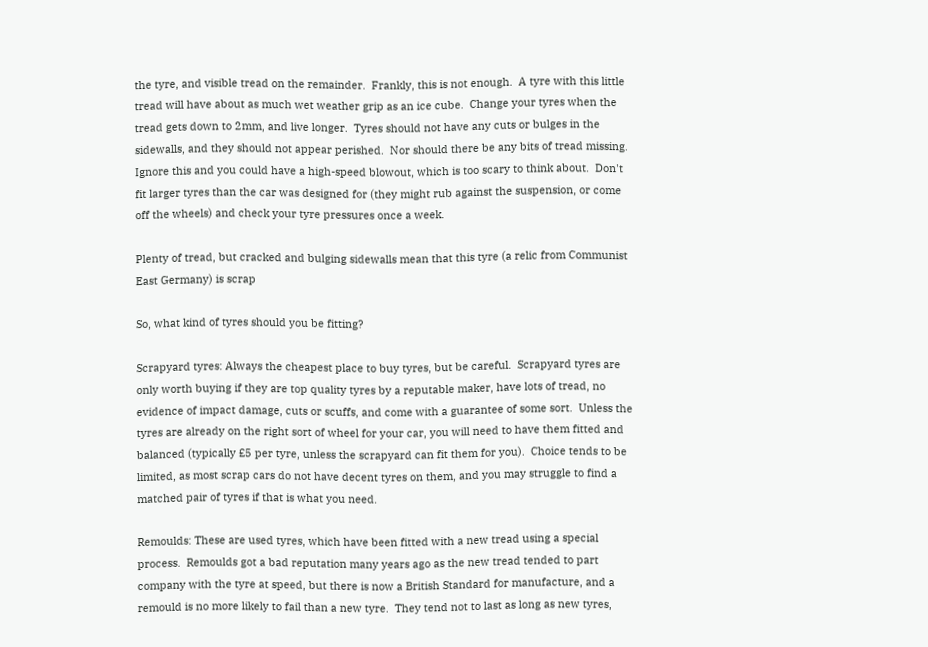the tyre, and visible tread on the remainder.  Frankly, this is not enough.  A tyre with this little tread will have about as much wet weather grip as an ice cube.  Change your tyres when the tread gets down to 2mm, and live longer.  Tyres should not have any cuts or bulges in the sidewalls, and they should not appear perished.  Nor should there be any bits of tread missing.  Ignore this and you could have a high-speed blowout, which is too scary to think about.  Don't fit larger tyres than the car was designed for (they might rub against the suspension, or come off the wheels) and check your tyre pressures once a week.

Plenty of tread, but cracked and bulging sidewalls mean that this tyre (a relic from Communist East Germany) is scrap

So, what kind of tyres should you be fitting?

Scrapyard tyres: Always the cheapest place to buy tyres, but be careful.  Scrapyard tyres are only worth buying if they are top quality tyres by a reputable maker, have lots of tread, no evidence of impact damage, cuts or scuffs, and come with a guarantee of some sort.  Unless the tyres are already on the right sort of wheel for your car, you will need to have them fitted and balanced (typically £5 per tyre, unless the scrapyard can fit them for you).  Choice tends to be limited, as most scrap cars do not have decent tyres on them, and you may struggle to find a matched pair of tyres if that is what you need.

Remoulds: These are used tyres, which have been fitted with a new tread using a special process.  Remoulds got a bad reputation many years ago as the new tread tended to part company with the tyre at speed, but there is now a British Standard for manufacture, and a remould is no more likely to fail than a new tyre.  They tend not to last as long as new tyres,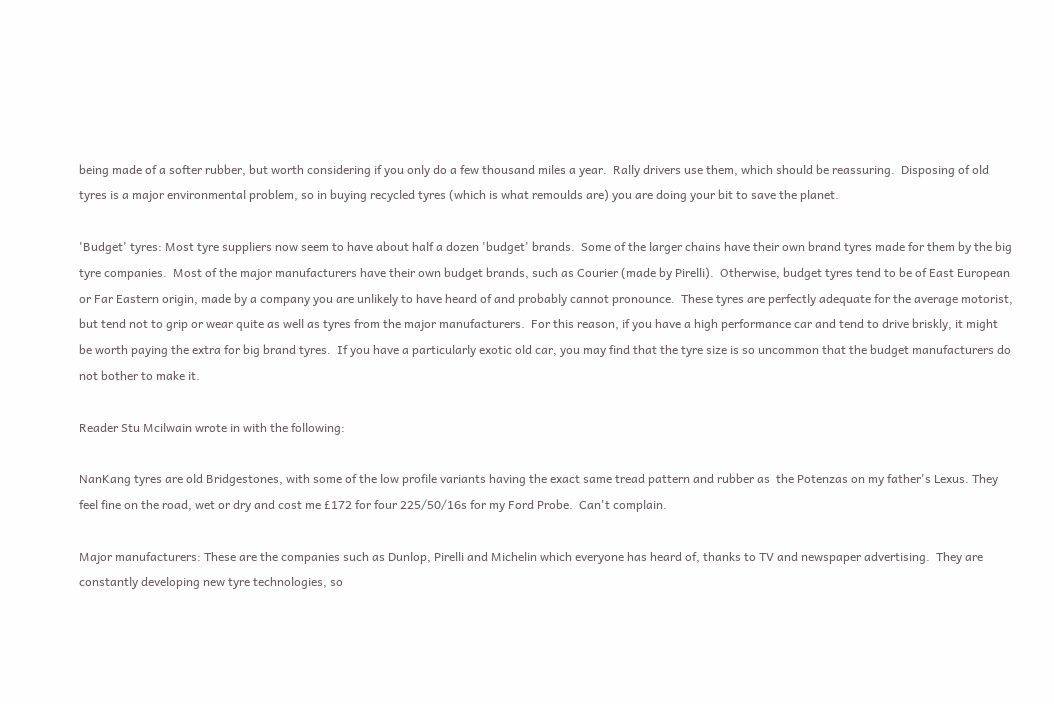being made of a softer rubber, but worth considering if you only do a few thousand miles a year.  Rally drivers use them, which should be reassuring.  Disposing of old tyres is a major environmental problem, so in buying recycled tyres (which is what remoulds are) you are doing your bit to save the planet.

'Budget' tyres: Most tyre suppliers now seem to have about half a dozen 'budget' brands.  Some of the larger chains have their own brand tyres made for them by the big tyre companies.  Most of the major manufacturers have their own budget brands, such as Courier (made by Pirelli).  Otherwise, budget tyres tend to be of East European or Far Eastern origin, made by a company you are unlikely to have heard of and probably cannot pronounce.  These tyres are perfectly adequate for the average motorist, but tend not to grip or wear quite as well as tyres from the major manufacturers.  For this reason, if you have a high performance car and tend to drive briskly, it might be worth paying the extra for big brand tyres.  If you have a particularly exotic old car, you may find that the tyre size is so uncommon that the budget manufacturers do not bother to make it.

Reader Stu Mcilwain wrote in with the following:

NanKang tyres are old Bridgestones, with some of the low profile variants having the exact same tread pattern and rubber as  the Potenzas on my father's Lexus. They feel fine on the road, wet or dry and cost me £172 for four 225/50/16s for my Ford Probe.  Can't complain.

Major manufacturers: These are the companies such as Dunlop, Pirelli and Michelin which everyone has heard of, thanks to TV and newspaper advertising.  They are constantly developing new tyre technologies, so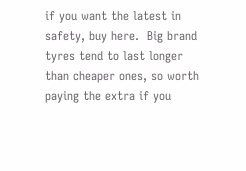if you want the latest in safety, buy here.  Big brand tyres tend to last longer than cheaper ones, so worth paying the extra if you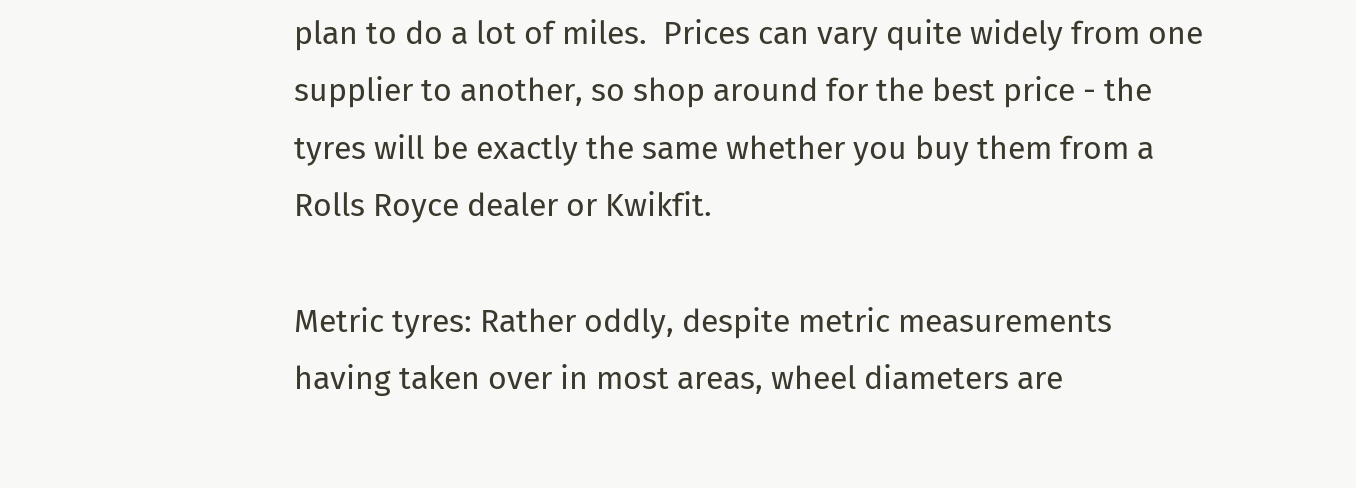plan to do a lot of miles.  Prices can vary quite widely from one supplier to another, so shop around for the best price - the tyres will be exactly the same whether you buy them from a Rolls Royce dealer or Kwikfit.

Metric tyres: Rather oddly, despite metric measurements having taken over in most areas, wheel diameters are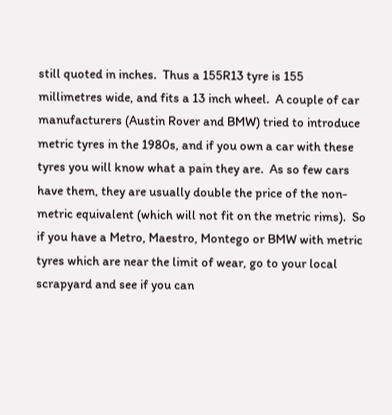still quoted in inches.  Thus a 155R13 tyre is 155 millimetres wide, and fits a 13 inch wheel.  A couple of car manufacturers (Austin Rover and BMW) tried to introduce metric tyres in the 1980s, and if you own a car with these tyres you will know what a pain they are.  As so few cars have them, they are usually double the price of the non-metric equivalent (which will not fit on the metric rims).  So if you have a Metro, Maestro, Montego or BMW with metric tyres which are near the limit of wear, go to your local scrapyard and see if you can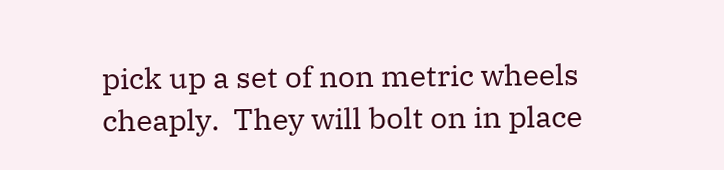pick up a set of non metric wheels cheaply.  They will bolt on in place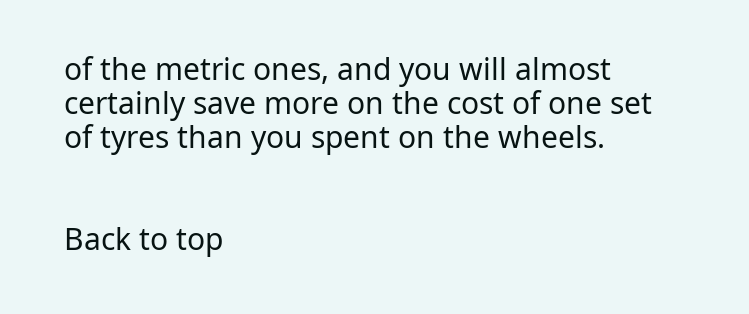of the metric ones, and you will almost certainly save more on the cost of one set of tyres than you spent on the wheels.


Back to top